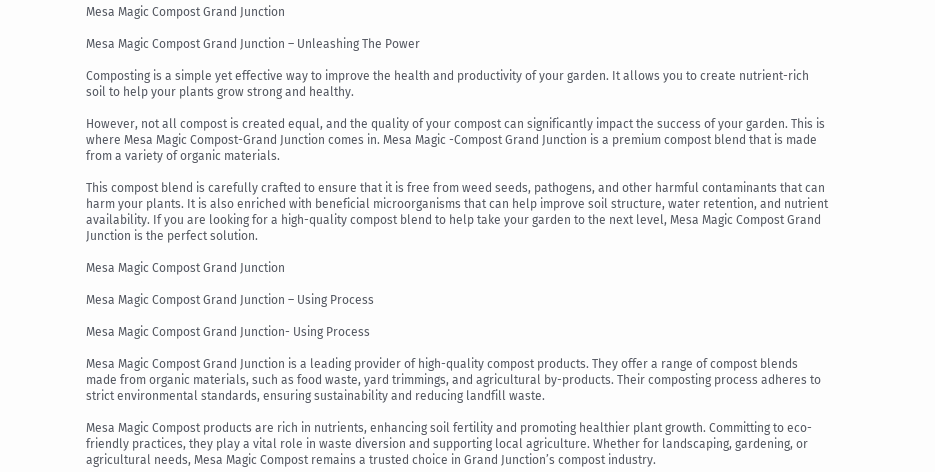Mesa Magic Compost Grand Junction

Mesa Magic Compost Grand Junction – Unleashing The Power

Composting is a simple yet effective way to improve the health and productivity of your garden. It allows you to create nutrient-rich soil to help your plants grow strong and healthy.

However, not all compost is created equal, and the quality of your compost can significantly impact the success of your garden. This is where Mesa Magic Compost-Grand Junction comes in. Mesa Magic -Compost Grand Junction is a premium compost blend that is made from a variety of organic materials.

This compost blend is carefully crafted to ensure that it is free from weed seeds, pathogens, and other harmful contaminants that can harm your plants. It is also enriched with beneficial microorganisms that can help improve soil structure, water retention, and nutrient availability. If you are looking for a high-quality compost blend to help take your garden to the next level, Mesa Magic Compost Grand Junction is the perfect solution.

Mesa Magic Compost Grand Junction

Mesa Magic Compost Grand Junction – Using Process

Mesa Magic Compost Grand Junction- Using Process

Mesa Magic Compost Grand Junction is a leading provider of high-quality compost products. They offer a range of compost blends made from organic materials, such as food waste, yard trimmings, and agricultural by-products. Their composting process adheres to strict environmental standards, ensuring sustainability and reducing landfill waste.

Mesa Magic Compost products are rich in nutrients, enhancing soil fertility and promoting healthier plant growth. Committing to eco-friendly practices, they play a vital role in waste diversion and supporting local agriculture. Whether for landscaping, gardening, or agricultural needs, Mesa Magic Compost remains a trusted choice in Grand Junction’s compost industry.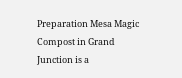Preparation Mesa Magic Compost in Grand Junction is a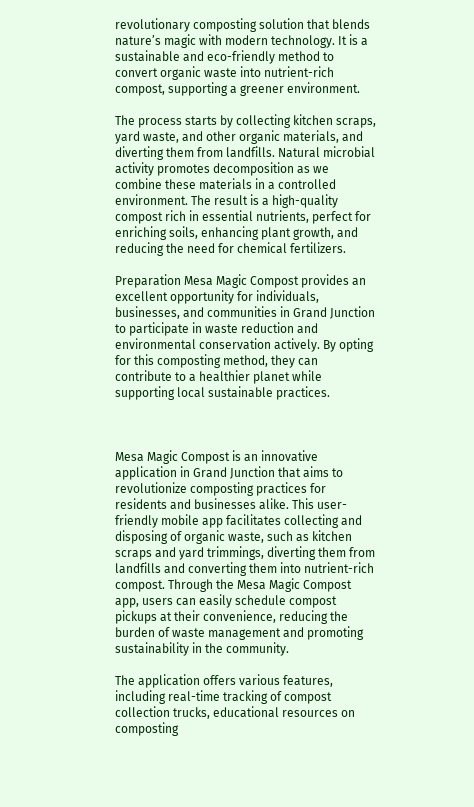revolutionary composting solution that blends nature’s magic with modern technology. It is a sustainable and eco-friendly method to convert organic waste into nutrient-rich compost, supporting a greener environment.

The process starts by collecting kitchen scraps, yard waste, and other organic materials, and diverting them from landfills. Natural microbial activity promotes decomposition as we combine these materials in a controlled environment. The result is a high-quality compost rich in essential nutrients, perfect for enriching soils, enhancing plant growth, and reducing the need for chemical fertilizers.

Preparation Mesa Magic Compost provides an excellent opportunity for individuals, businesses, and communities in Grand Junction to participate in waste reduction and environmental conservation actively. By opting for this composting method, they can contribute to a healthier planet while supporting local sustainable practices.



Mesa Magic Compost is an innovative application in Grand Junction that aims to revolutionize composting practices for residents and businesses alike. This user-friendly mobile app facilitates collecting and disposing of organic waste, such as kitchen scraps and yard trimmings, diverting them from landfills and converting them into nutrient-rich compost. Through the Mesa Magic Compost app, users can easily schedule compost pickups at their convenience, reducing the burden of waste management and promoting sustainability in the community.

The application offers various features, including real-time tracking of compost collection trucks, educational resources on composting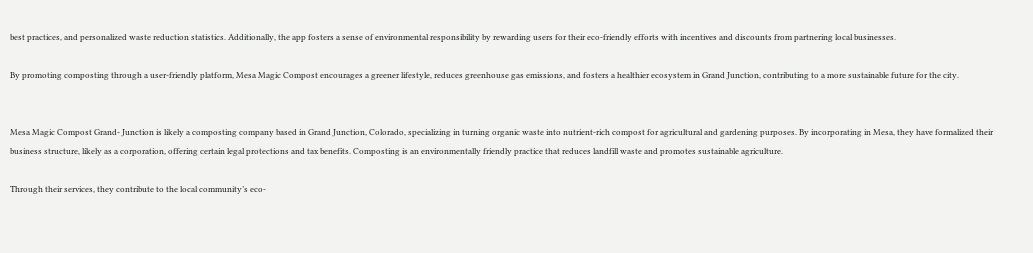best practices, and personalized waste reduction statistics. Additionally, the app fosters a sense of environmental responsibility by rewarding users for their eco-friendly efforts with incentives and discounts from partnering local businesses.

By promoting composting through a user-friendly platform, Mesa Magic Compost encourages a greener lifestyle, reduces greenhouse gas emissions, and fosters a healthier ecosystem in Grand Junction, contributing to a more sustainable future for the city.


Mesa Magic Compost Grand- Junction is likely a composting company based in Grand Junction, Colorado, specializing in turning organic waste into nutrient-rich compost for agricultural and gardening purposes. By incorporating in Mesa, they have formalized their business structure, likely as a corporation, offering certain legal protections and tax benefits. Composting is an environmentally friendly practice that reduces landfill waste and promotes sustainable agriculture.

Through their services, they contribute to the local community’s eco-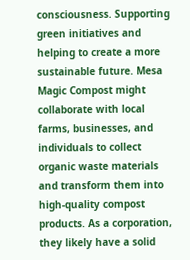consciousness. Supporting green initiatives and helping to create a more sustainable future. Mesa Magic Compost might collaborate with local farms, businesses, and individuals to collect organic waste materials and transform them into high-quality compost products. As a corporation, they likely have a solid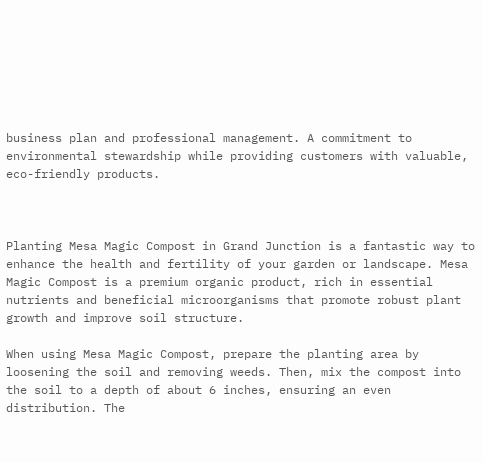business plan and professional management. A commitment to environmental stewardship while providing customers with valuable, eco-friendly products.



Planting Mesa Magic Compost in Grand Junction is a fantastic way to enhance the health and fertility of your garden or landscape. Mesa Magic Compost is a premium organic product, rich in essential nutrients and beneficial microorganisms that promote robust plant growth and improve soil structure.

When using Mesa Magic Compost, prepare the planting area by loosening the soil and removing weeds. Then, mix the compost into the soil to a depth of about 6 inches, ensuring an even distribution. The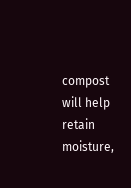compost will help retain moisture,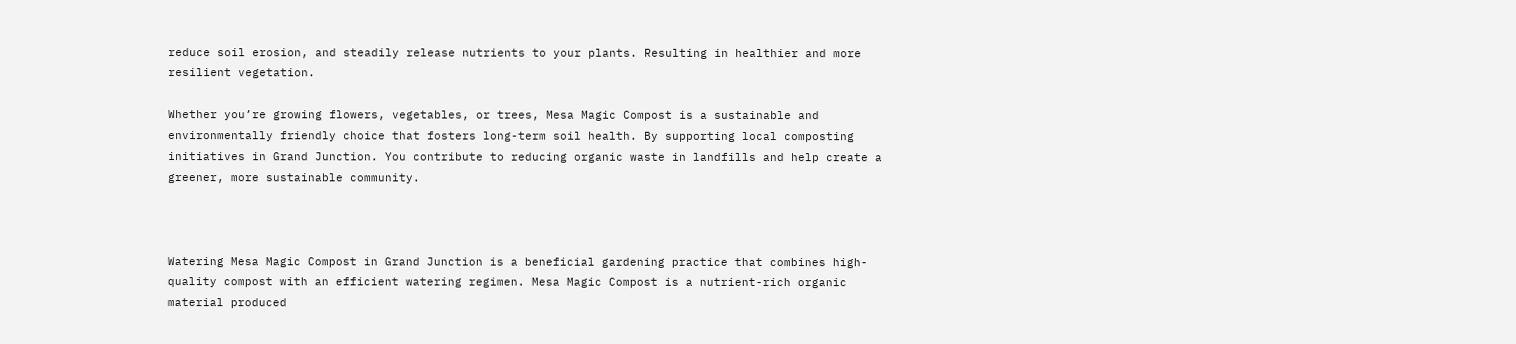reduce soil erosion, and steadily release nutrients to your plants. Resulting in healthier and more resilient vegetation.

Whether you’re growing flowers, vegetables, or trees, Mesa Magic Compost is a sustainable and environmentally friendly choice that fosters long-term soil health. By supporting local composting initiatives in Grand Junction. You contribute to reducing organic waste in landfills and help create a greener, more sustainable community.



Watering Mesa Magic Compost in Grand Junction is a beneficial gardening practice that combines high-quality compost with an efficient watering regimen. Mesa Magic Compost is a nutrient-rich organic material produced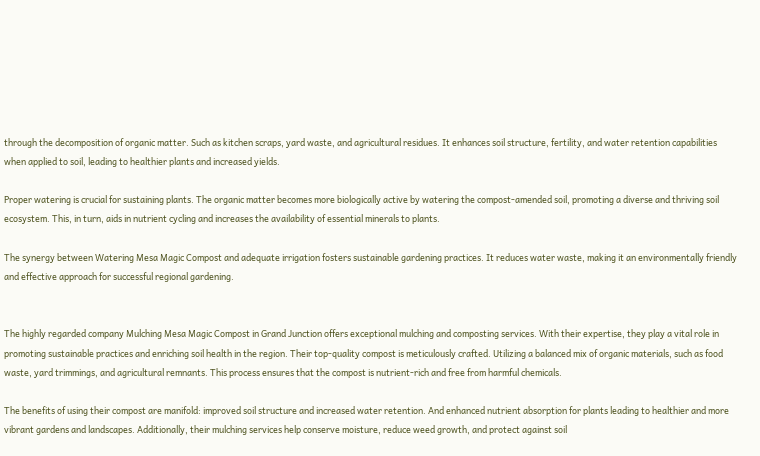through the decomposition of organic matter. Such as kitchen scraps, yard waste, and agricultural residues. It enhances soil structure, fertility, and water retention capabilities when applied to soil, leading to healthier plants and increased yields.

Proper watering is crucial for sustaining plants. The organic matter becomes more biologically active by watering the compost-amended soil, promoting a diverse and thriving soil ecosystem. This, in turn, aids in nutrient cycling and increases the availability of essential minerals to plants.

The synergy between Watering Mesa Magic Compost and adequate irrigation fosters sustainable gardening practices. It reduces water waste, making it an environmentally friendly and effective approach for successful regional gardening.


The highly regarded company Mulching Mesa Magic Compost in Grand Junction offers exceptional mulching and composting services. With their expertise, they play a vital role in promoting sustainable practices and enriching soil health in the region. Their top-quality compost is meticulously crafted. Utilizing a balanced mix of organic materials, such as food waste, yard trimmings, and agricultural remnants. This process ensures that the compost is nutrient-rich and free from harmful chemicals.

The benefits of using their compost are manifold: improved soil structure and increased water retention. And enhanced nutrient absorption for plants leading to healthier and more vibrant gardens and landscapes. Additionally, their mulching services help conserve moisture, reduce weed growth, and protect against soil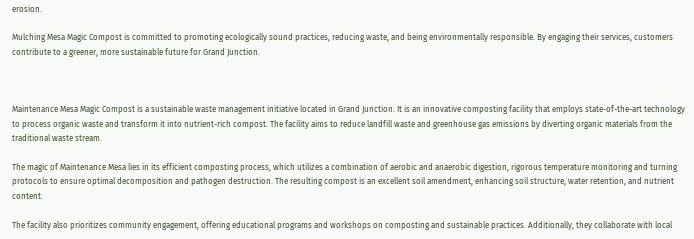erosion.

Mulching Mesa Magic Compost is committed to promoting ecologically sound practices, reducing waste, and being environmentally responsible. By engaging their services, customers contribute to a greener, more sustainable future for Grand Junction.



Maintenance Mesa Magic Compost is a sustainable waste management initiative located in Grand Junction. It is an innovative composting facility that employs state-of-the-art technology to process organic waste and transform it into nutrient-rich compost. The facility aims to reduce landfill waste and greenhouse gas emissions by diverting organic materials from the traditional waste stream.

The magic of Maintenance Mesa lies in its efficient composting process, which utilizes a combination of aerobic and anaerobic digestion, rigorous temperature monitoring and turning protocols to ensure optimal decomposition and pathogen destruction. The resulting compost is an excellent soil amendment, enhancing soil structure, water retention, and nutrient content.

The facility also prioritizes community engagement, offering educational programs and workshops on composting and sustainable practices. Additionally, they collaborate with local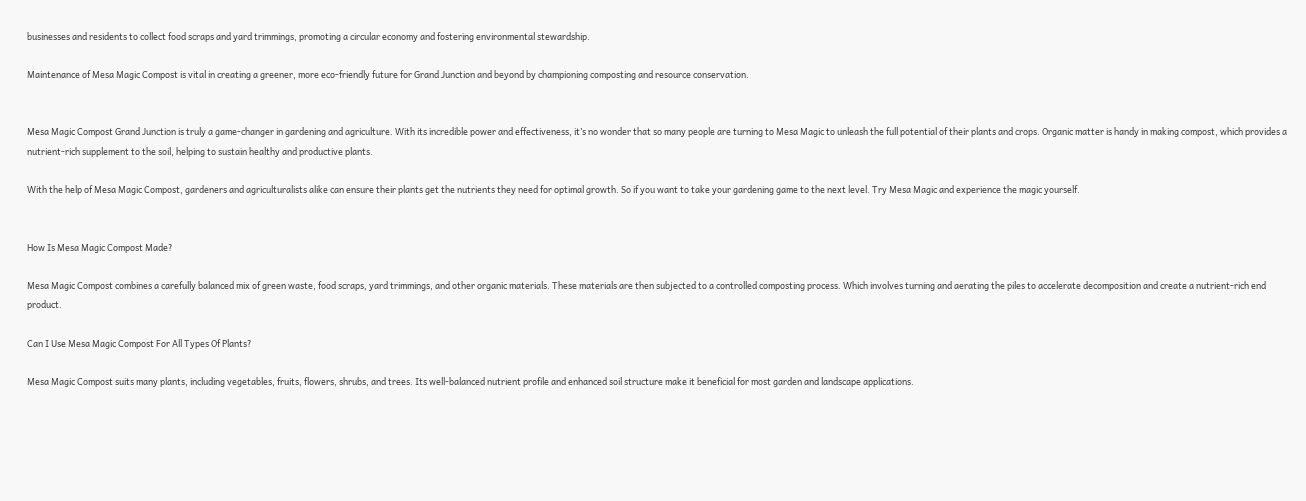businesses and residents to collect food scraps and yard trimmings, promoting a circular economy and fostering environmental stewardship.

Maintenance of Mesa Magic Compost is vital in creating a greener, more eco-friendly future for Grand Junction and beyond by championing composting and resource conservation.


Mesa Magic Compost Grand Junction is truly a game-changer in gardening and agriculture. With its incredible power and effectiveness, it’s no wonder that so many people are turning to Mesa Magic to unleash the full potential of their plants and crops. Organic matter is handy in making compost, which provides a nutrient-rich supplement to the soil, helping to sustain healthy and productive plants.

With the help of Mesa Magic Compost, gardeners and agriculturalists alike can ensure their plants get the nutrients they need for optimal growth. So if you want to take your gardening game to the next level. Try Mesa Magic and experience the magic yourself.


How Is Mesa Magic Compost Made?

Mesa Magic Compost combines a carefully balanced mix of green waste, food scraps, yard trimmings, and other organic materials. These materials are then subjected to a controlled composting process. Which involves turning and aerating the piles to accelerate decomposition and create a nutrient-rich end product.

Can I Use Mesa Magic Compost For All Types Of Plants?

Mesa Magic Compost suits many plants, including vegetables, fruits, flowers, shrubs, and trees. Its well-balanced nutrient profile and enhanced soil structure make it beneficial for most garden and landscape applications.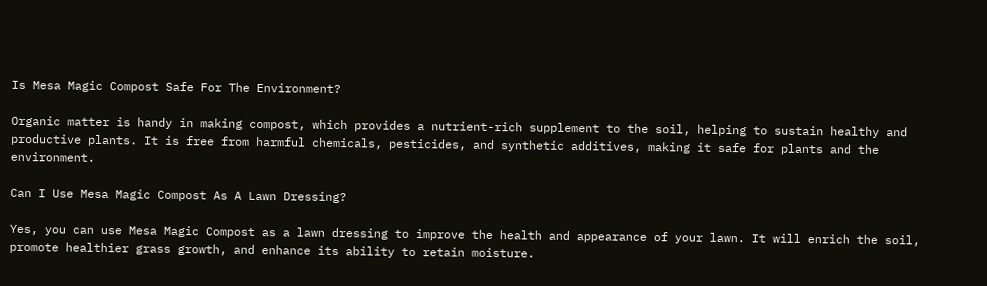Is Mesa Magic Compost Safe For The Environment?

Organic matter is handy in making compost, which provides a nutrient-rich supplement to the soil, helping to sustain healthy and productive plants. It is free from harmful chemicals, pesticides, and synthetic additives, making it safe for plants and the environment.

Can I Use Mesa Magic Compost As A Lawn Dressing?

Yes, you can use Mesa Magic Compost as a lawn dressing to improve the health and appearance of your lawn. It will enrich the soil, promote healthier grass growth, and enhance its ability to retain moisture.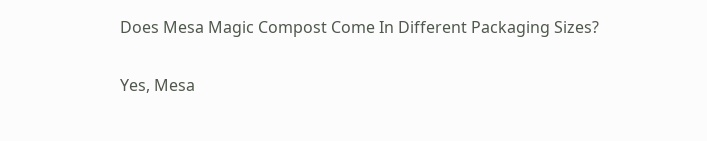Does Mesa Magic Compost Come In Different Packaging Sizes?

Yes, Mesa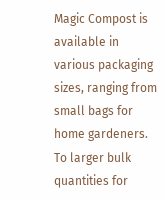Magic Compost is available in various packaging sizes, ranging from small bags for home gardeners. To larger bulk quantities for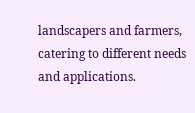landscapers and farmers, catering to different needs and applications.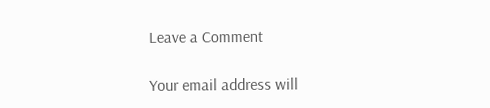Leave a Comment

Your email address will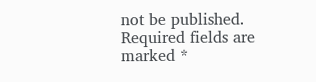not be published. Required fields are marked *